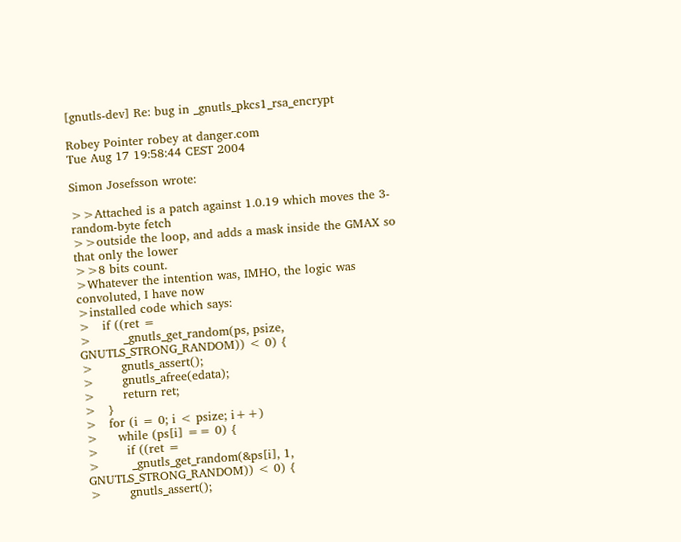[gnutls-dev] Re: bug in _gnutls_pkcs1_rsa_encrypt

Robey Pointer robey at danger.com
Tue Aug 17 19:58:44 CEST 2004

Simon Josefsson wrote:

>>Attached is a patch against 1.0.19 which moves the 3-random-byte fetch
>>outside the loop, and adds a mask inside the GMAX so that only the lower
>>8 bits count.
>Whatever the intention was, IMHO, the logic was convoluted, I have now
>installed code which says:
>   if ((ret =
>        _gnutls_get_random(ps, psize, GNUTLS_STRONG_RANDOM)) < 0) {
>       gnutls_assert();
>       gnutls_afree(edata);
>       return ret;
>   }
>   for (i = 0; i < psize; i++)
>     while (ps[i] == 0) {
>       if ((ret =
>        _gnutls_get_random(&ps[i], 1, GNUTLS_STRONG_RANDOM)) < 0) {
>       gnutls_assert();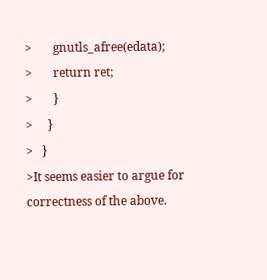>       gnutls_afree(edata);
>       return ret;
>       }
>     }
>   }
>It seems easier to argue for correctness of the above.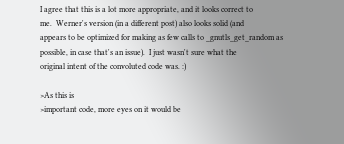I agree that this is a lot more appropriate, and it looks correct to
me.  Werner's version (in a different post) also looks solid (and
appears to be optimized for making as few calls to _gnutls_get_random as
possible, in case that's an issue).  I just wasn't sure what the
original intent of the convoluted code was. :)

>As this is
>important code, more eyes on it would be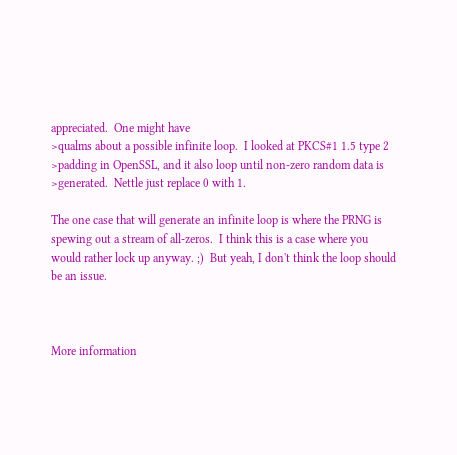appreciated.  One might have
>qualms about a possible infinite loop.  I looked at PKCS#1 1.5 type 2
>padding in OpenSSL, and it also loop until non-zero random data is
>generated.  Nettle just replace 0 with 1.

The one case that will generate an infinite loop is where the PRNG is
spewing out a stream of all-zeros.  I think this is a case where you
would rather lock up anyway. ;)  But yeah, I don't think the loop should
be an issue.



More information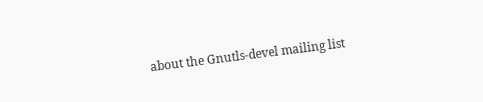about the Gnutls-devel mailing list